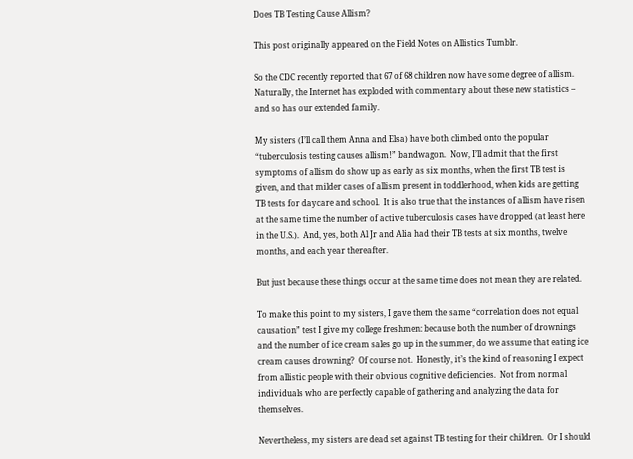Does TB Testing Cause Allism?

This post originally appeared on the Field Notes on Allistics Tumblr.

So the CDC recently reported that 67 of 68 children now have some degree of allism.  Naturally, the Internet has exploded with commentary about these new statistics – and so has our extended family.

My sisters (I’ll call them Anna and Elsa) have both climbed onto the popular “tuberculosis testing causes allism!” bandwagon.  Now, I’ll admit that the first symptoms of allism do show up as early as six months, when the first TB test is given, and that milder cases of allism present in toddlerhood, when kids are getting TB tests for daycare and school.  It is also true that the instances of allism have risen at the same time the number of active tuberculosis cases have dropped (at least here in the U.S.).  And, yes, both Al Jr and Alia had their TB tests at six months, twelve months, and each year thereafter.

But just because these things occur at the same time does not mean they are related.

To make this point to my sisters, I gave them the same “correlation does not equal causation” test I give my college freshmen: because both the number of drownings and the number of ice cream sales go up in the summer, do we assume that eating ice cream causes drowning?  Of course not.  Honestly, it’s the kind of reasoning I expect from allistic people with their obvious cognitive deficiencies.  Not from normal individuals who are perfectly capable of gathering and analyzing the data for themselves.

Nevertheless, my sisters are dead set against TB testing for their children.  Or I should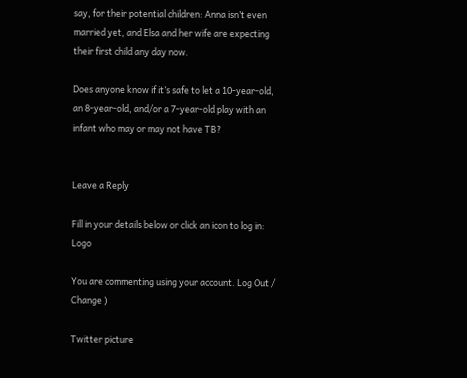say, for their potential children: Anna isn’t even married yet, and Elsa and her wife are expecting their first child any day now.

Does anyone know if it’s safe to let a 10-year-old, an 8-year-old, and/or a 7-year-old play with an infant who may or may not have TB?


Leave a Reply

Fill in your details below or click an icon to log in: Logo

You are commenting using your account. Log Out / Change )

Twitter picture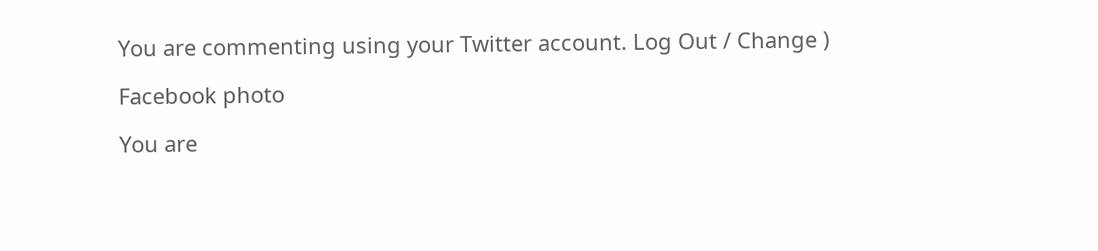You are commenting using your Twitter account. Log Out / Change )

Facebook photo

You are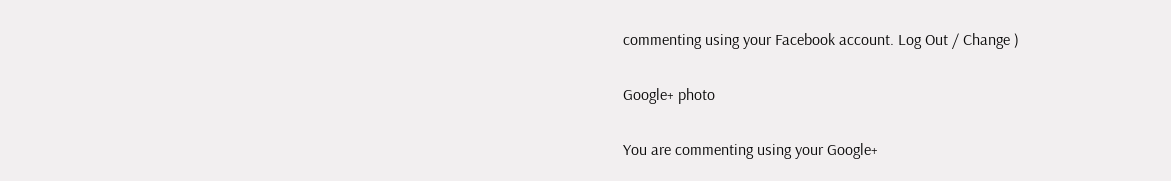commenting using your Facebook account. Log Out / Change )

Google+ photo

You are commenting using your Google+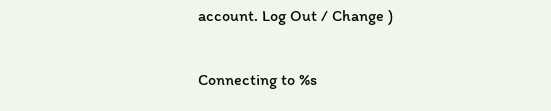account. Log Out / Change )

Connecting to %s